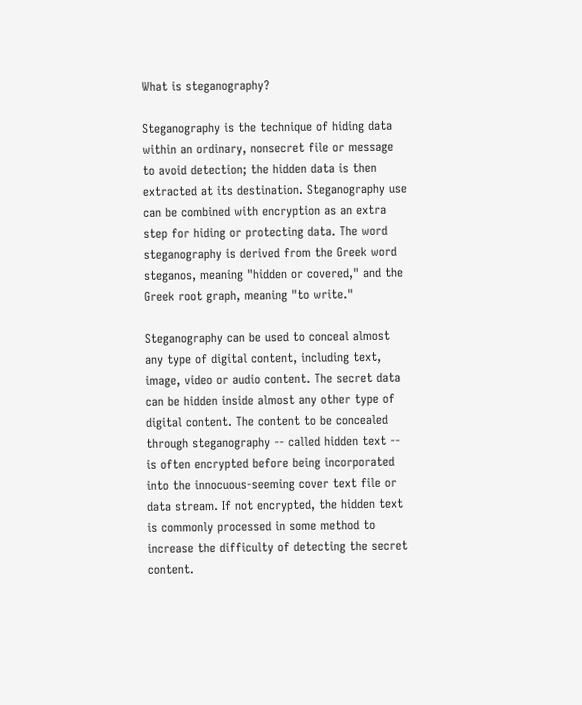What is steganography?

Steganography is the technique of hiding data within an ordinary, nonsecret file or message to avoid detection; the hidden data is then extracted at its destination. Steganography use can be combined with encryption as an extra step for hiding or protecting data. The word steganography is derived from the Greek word steganos, meaning "hidden or covered," and the Greek root graph, meaning "to write."

Steganography can be used to conceal almost any type of digital content, including text, image, video or audio content. The secret data can be hidden inside almost any other type of digital content. The content to be concealed through steganography -- called hidden text -- is often encrypted before being incorporated into the innocuous-seeming cover text file or data stream. If not encrypted, the hidden text is commonly processed in some method to increase the difficulty of detecting the secret content.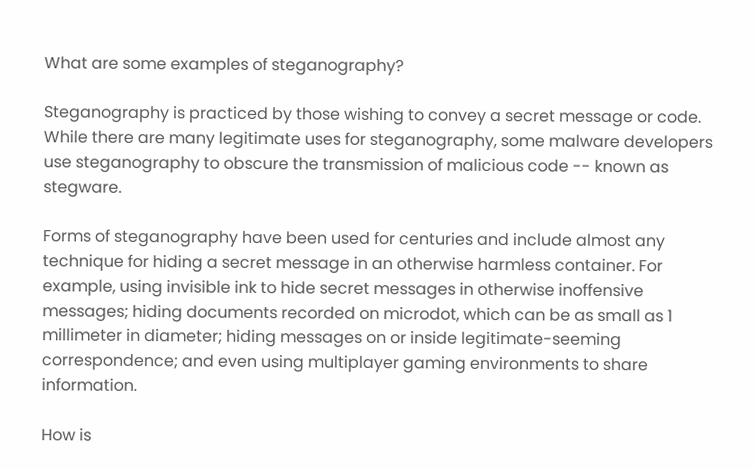What are some examples of steganography?

Steganography is practiced by those wishing to convey a secret message or code. While there are many legitimate uses for steganography, some malware developers use steganography to obscure the transmission of malicious code -- known as stegware.

Forms of steganography have been used for centuries and include almost any technique for hiding a secret message in an otherwise harmless container. For example, using invisible ink to hide secret messages in otherwise inoffensive messages; hiding documents recorded on microdot, which can be as small as 1 millimeter in diameter; hiding messages on or inside legitimate-seeming correspondence; and even using multiplayer gaming environments to share information.

How is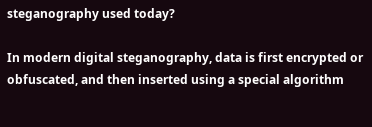steganography used today?

In modern digital steganography, data is first encrypted or obfuscated, and then inserted using a special algorithm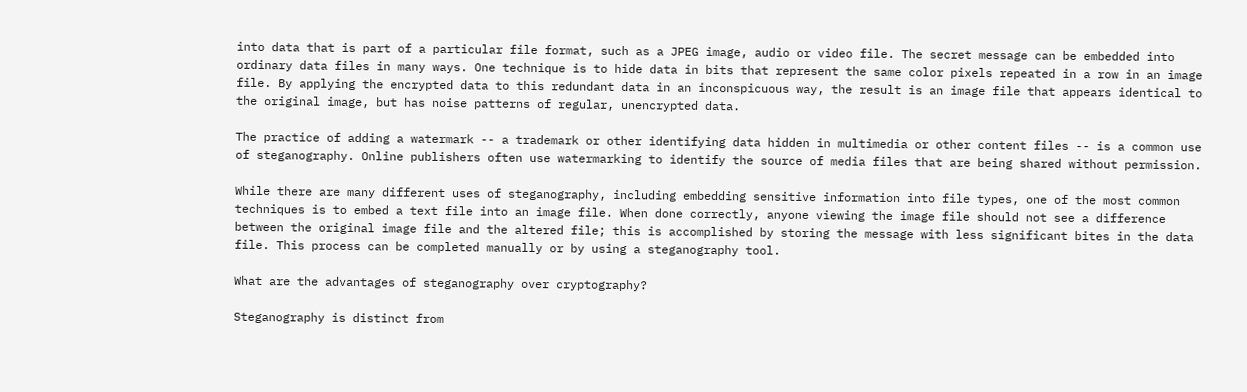into data that is part of a particular file format, such as a JPEG image, audio or video file. The secret message can be embedded into ordinary data files in many ways. One technique is to hide data in bits that represent the same color pixels repeated in a row in an image file. By applying the encrypted data to this redundant data in an inconspicuous way, the result is an image file that appears identical to the original image, but has noise patterns of regular, unencrypted data.

The practice of adding a watermark -- a trademark or other identifying data hidden in multimedia or other content files -- is a common use of steganography. Online publishers often use watermarking to identify the source of media files that are being shared without permission.

While there are many different uses of steganography, including embedding sensitive information into file types, one of the most common techniques is to embed a text file into an image file. When done correctly, anyone viewing the image file should not see a difference between the original image file and the altered file; this is accomplished by storing the message with less significant bites in the data file. This process can be completed manually or by using a steganography tool.

What are the advantages of steganography over cryptography?

Steganography is distinct from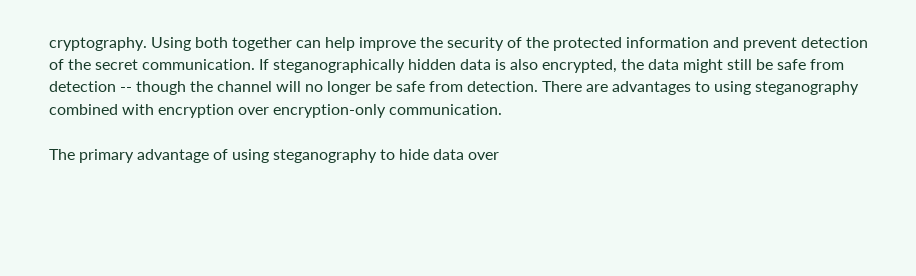cryptography. Using both together can help improve the security of the protected information and prevent detection of the secret communication. If steganographically hidden data is also encrypted, the data might still be safe from detection -- though the channel will no longer be safe from detection. There are advantages to using steganography combined with encryption over encryption-only communication.

The primary advantage of using steganography to hide data over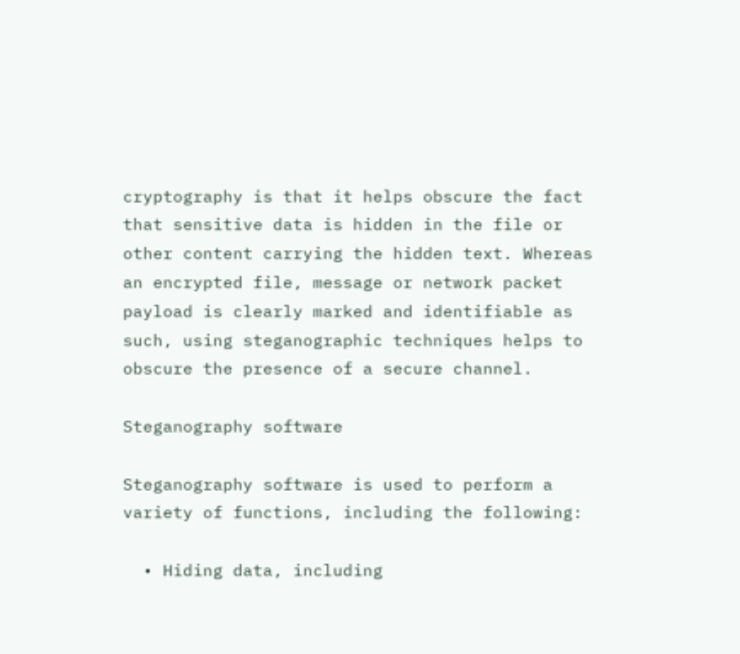cryptography is that it helps obscure the fact that sensitive data is hidden in the file or other content carrying the hidden text. Whereas an encrypted file, message or network packet payload is clearly marked and identifiable as such, using steganographic techniques helps to obscure the presence of a secure channel.

Steganography software

Steganography software is used to perform a variety of functions, including the following:

  • Hiding data, including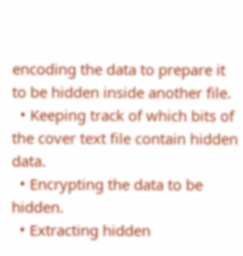encoding the data to prepare it to be hidden inside another file.
  • Keeping track of which bits of the cover text file contain hidden data.
  • Encrypting the data to be hidden.
  • Extracting hidden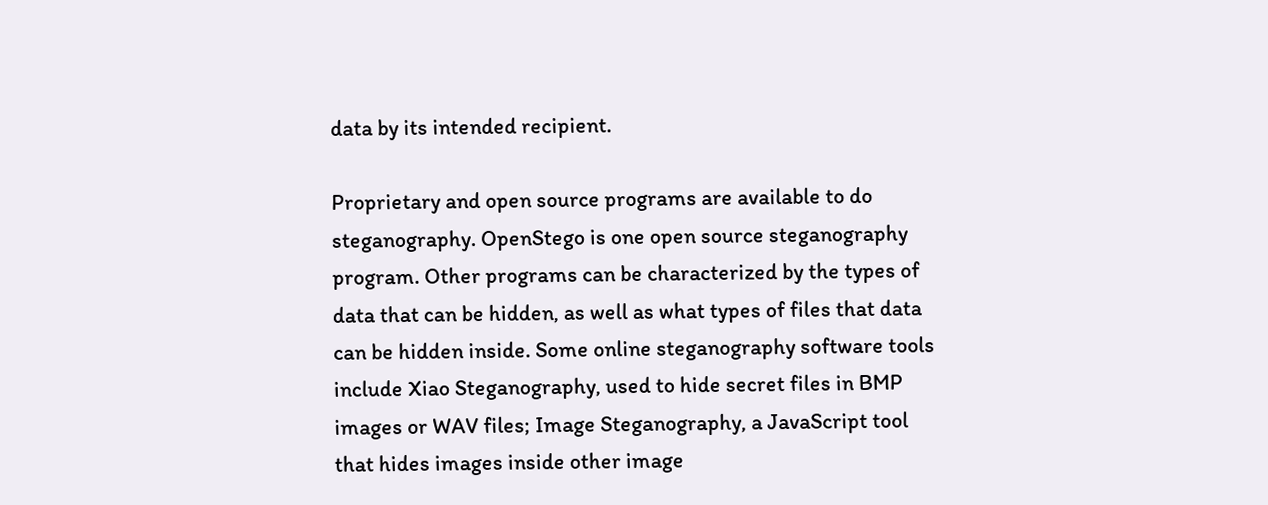data by its intended recipient.

Proprietary and open source programs are available to do steganography. OpenStego is one open source steganography program. Other programs can be characterized by the types of data that can be hidden, as well as what types of files that data can be hidden inside. Some online steganography software tools include Xiao Steganography, used to hide secret files in BMP images or WAV files; Image Steganography, a JavaScript tool that hides images inside other image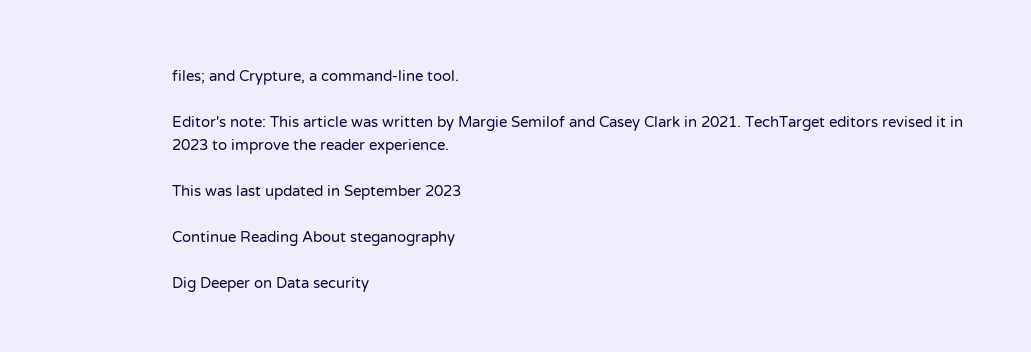files; and Crypture, a command-line tool.

Editor's note: This article was written by Margie Semilof and Casey Clark in 2021. TechTarget editors revised it in 2023 to improve the reader experience.

This was last updated in September 2023

Continue Reading About steganography

Dig Deeper on Data security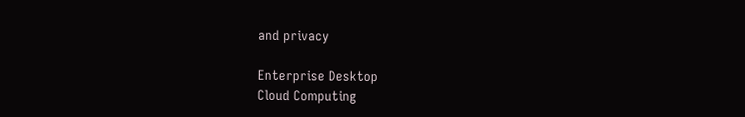and privacy

Enterprise Desktop
Cloud Computing